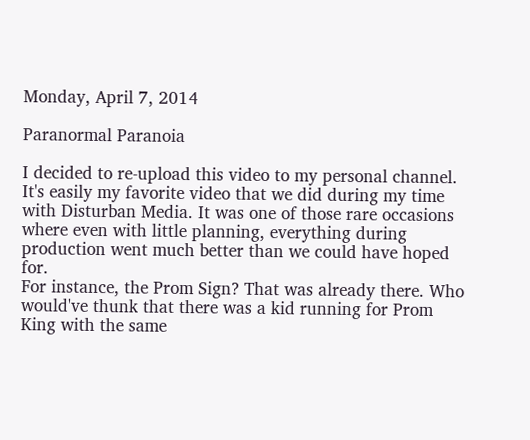Monday, April 7, 2014

Paranormal Paranoia

I decided to re-upload this video to my personal channel.
It's easily my favorite video that we did during my time with Disturban Media. It was one of those rare occasions where even with little planning, everything during production went much better than we could have hoped for.
For instance, the Prom Sign? That was already there. Who would've thunk that there was a kid running for Prom King with the same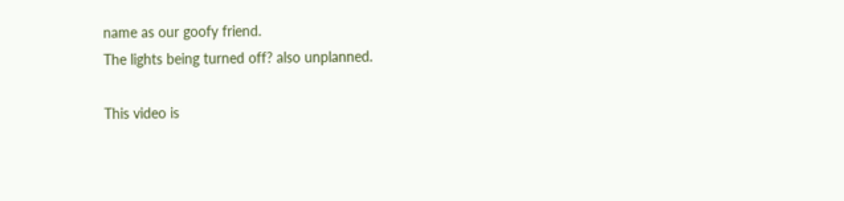name as our goofy friend.
The lights being turned off? also unplanned.

This video is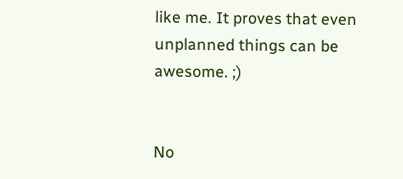like me. It proves that even unplanned things can be awesome. ;)


No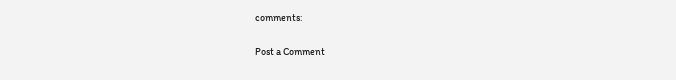comments:

Post a Comment